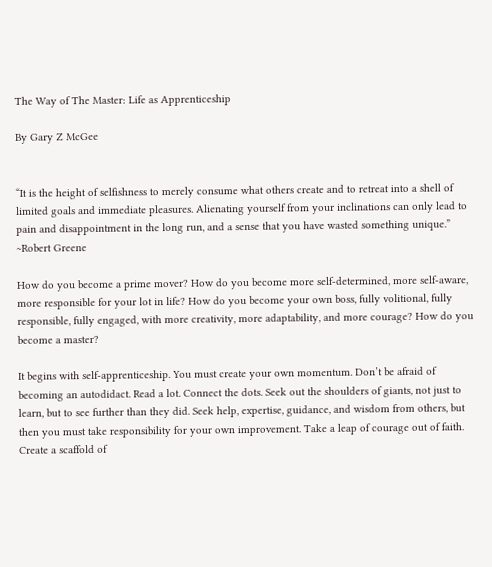The Way of The Master: Life as Apprenticeship

By Gary Z McGee


“It is the height of selfishness to merely consume what others create and to retreat into a shell of limited goals and immediate pleasures. Alienating yourself from your inclinations can only lead to pain and disappointment in the long run, and a sense that you have wasted something unique.” ~Robert Greene

How do you become a prime mover? How do you become more self-determined, more self-aware, more responsible for your lot in life? How do you become your own boss, fully volitional, fully responsible, fully engaged, with more creativity, more adaptability, and more courage? How do you become a master?

It begins with self-apprenticeship. You must create your own momentum. Don’t be afraid of becoming an autodidact. Read a lot. Connect the dots. Seek out the shoulders of giants, not just to learn, but to see further than they did. Seek help, expertise, guidance, and wisdom from others, but then you must take responsibility for your own improvement. Take a leap of courage out of faith. Create a scaffold of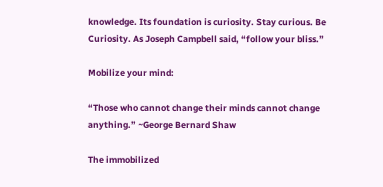knowledge. Its foundation is curiosity. Stay curious. Be Curiosity. As Joseph Campbell said, “follow your bliss.”

Mobilize your mind:

“Those who cannot change their minds cannot change anything.” ~George Bernard Shaw

The immobilized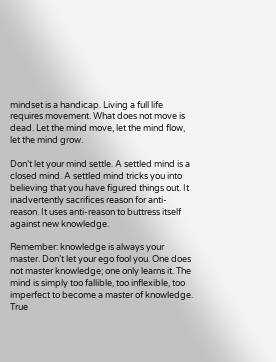mindset is a handicap. Living a full life requires movement. What does not move is dead. Let the mind move, let the mind flow, let the mind grow.

Don’t let your mind settle. A settled mind is a closed mind. A settled mind tricks you into believing that you have figured things out. It inadvertently sacrifices reason for anti-reason. It uses anti-reason to buttress itself against new knowledge.

Remember: knowledge is always your master. Don’t let your ego fool you. One does not master knowledge; one only learns it. The mind is simply too fallible, too inflexible, too imperfect to become a master of knowledge. True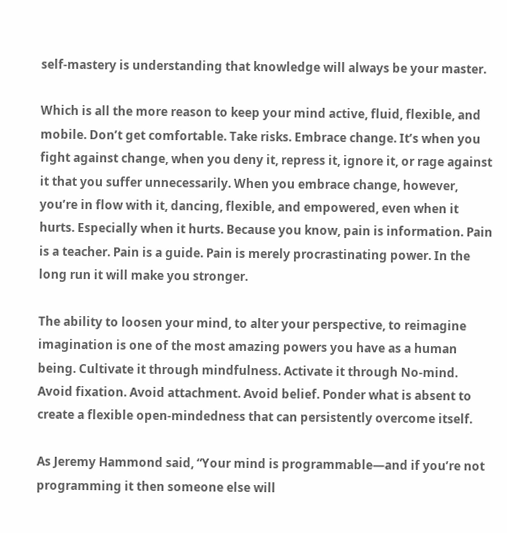self-mastery is understanding that knowledge will always be your master.

Which is all the more reason to keep your mind active, fluid, flexible, and mobile. Don’t get comfortable. Take risks. Embrace change. It’s when you fight against change, when you deny it, repress it, ignore it, or rage against it that you suffer unnecessarily. When you embrace change, however, you’re in flow with it, dancing, flexible, and empowered, even when it hurts. Especially when it hurts. Because you know, pain is information. Pain is a teacher. Pain is a guide. Pain is merely procrastinating power. In the long run it will make you stronger.

The ability to loosen your mind, to alter your perspective, to reimagine imagination is one of the most amazing powers you have as a human being. Cultivate it through mindfulness. Activate it through No-mind. Avoid fixation. Avoid attachment. Avoid belief. Ponder what is absent to create a flexible open-mindedness that can persistently overcome itself.

As Jeremy Hammond said, “Your mind is programmable—and if you’re not programming it then someone else will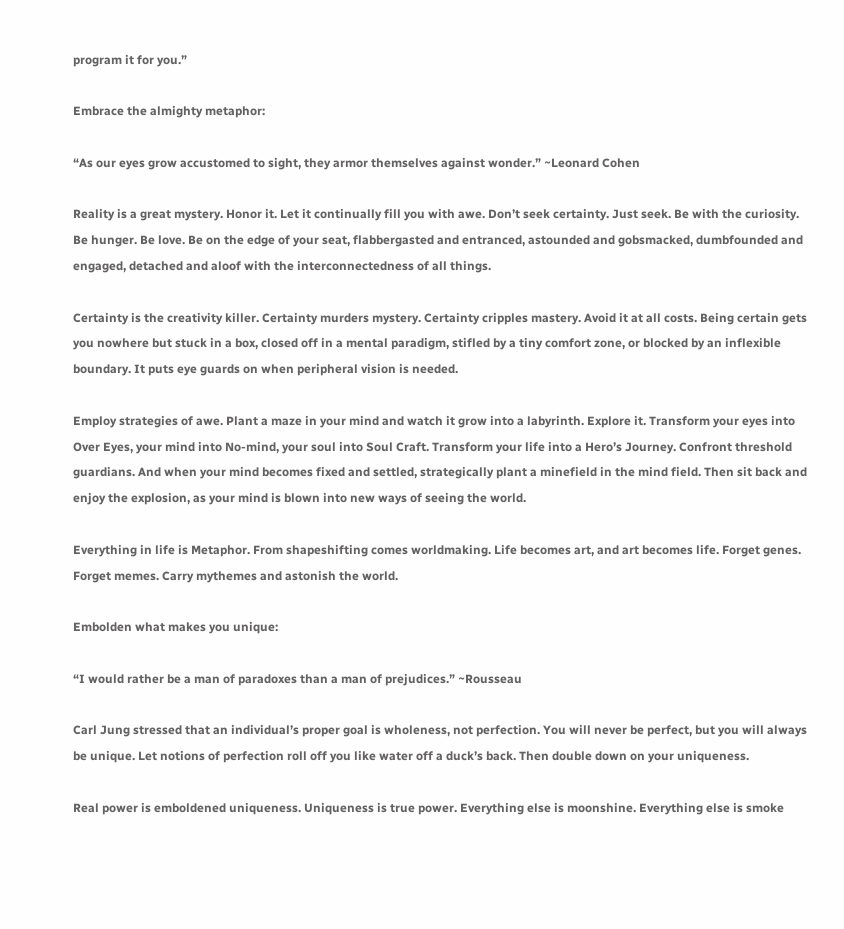program it for you.”

Embrace the almighty metaphor:

“As our eyes grow accustomed to sight, they armor themselves against wonder.” ~Leonard Cohen

Reality is a great mystery. Honor it. Let it continually fill you with awe. Don’t seek certainty. Just seek. Be with the curiosity. Be hunger. Be love. Be on the edge of your seat, flabbergasted and entranced, astounded and gobsmacked, dumbfounded and engaged, detached and aloof with the interconnectedness of all things.

Certainty is the creativity killer. Certainty murders mystery. Certainty cripples mastery. Avoid it at all costs. Being certain gets you nowhere but stuck in a box, closed off in a mental paradigm, stifled by a tiny comfort zone, or blocked by an inflexible boundary. It puts eye guards on when peripheral vision is needed.

Employ strategies of awe. Plant a maze in your mind and watch it grow into a labyrinth. Explore it. Transform your eyes into Over Eyes, your mind into No-mind, your soul into Soul Craft. Transform your life into a Hero’s Journey. Confront threshold guardians. And when your mind becomes fixed and settled, strategically plant a minefield in the mind field. Then sit back and enjoy the explosion, as your mind is blown into new ways of seeing the world.

Everything in life is Metaphor. From shapeshifting comes worldmaking. Life becomes art, and art becomes life. Forget genes. Forget memes. Carry mythemes and astonish the world.

Embolden what makes you unique:

“I would rather be a man of paradoxes than a man of prejudices.” ~Rousseau

Carl Jung stressed that an individual’s proper goal is wholeness, not perfection. You will never be perfect, but you will always be unique. Let notions of perfection roll off you like water off a duck’s back. Then double down on your uniqueness.

Real power is emboldened uniqueness. Uniqueness is true power. Everything else is moonshine. Everything else is smoke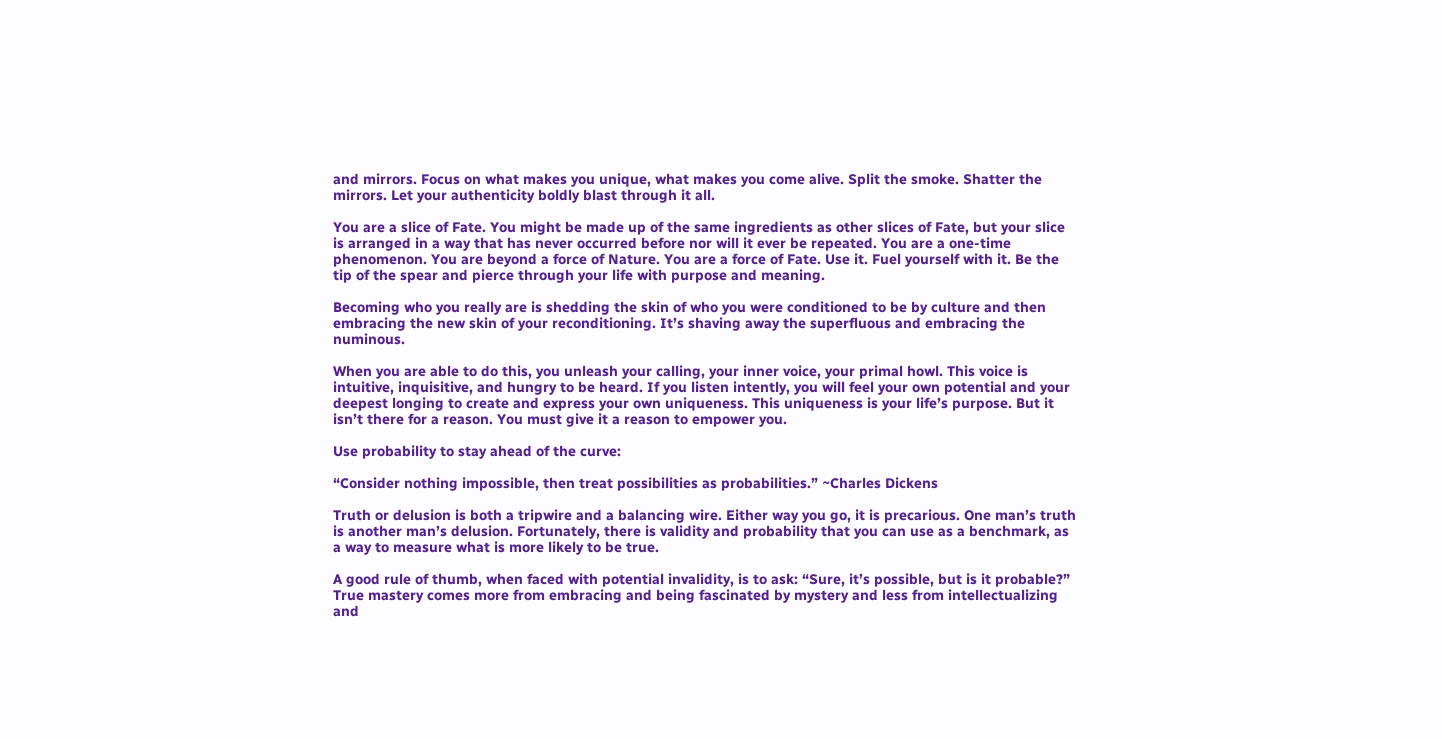and mirrors. Focus on what makes you unique, what makes you come alive. Split the smoke. Shatter the mirrors. Let your authenticity boldly blast through it all.

You are a slice of Fate. You might be made up of the same ingredients as other slices of Fate, but your slice is arranged in a way that has never occurred before nor will it ever be repeated. You are a one-time phenomenon. You are beyond a force of Nature. You are a force of Fate. Use it. Fuel yourself with it. Be the tip of the spear and pierce through your life with purpose and meaning.

Becoming who you really are is shedding the skin of who you were conditioned to be by culture and then embracing the new skin of your reconditioning. It’s shaving away the superfluous and embracing the numinous.

When you are able to do this, you unleash your calling, your inner voice, your primal howl. This voice is intuitive, inquisitive, and hungry to be heard. If you listen intently, you will feel your own potential and your deepest longing to create and express your own uniqueness. This uniqueness is your life’s purpose. But it isn’t there for a reason. You must give it a reason to empower you.

Use probability to stay ahead of the curve:

“Consider nothing impossible, then treat possibilities as probabilities.” ~Charles Dickens

Truth or delusion is both a tripwire and a balancing wire. Either way you go, it is precarious. One man’s truth is another man’s delusion. Fortunately, there is validity and probability that you can use as a benchmark, as a way to measure what is more likely to be true.

A good rule of thumb, when faced with potential invalidity, is to ask: “Sure, it’s possible, but is it probable?” True mastery comes more from embracing and being fascinated by mystery and less from intellectualizing and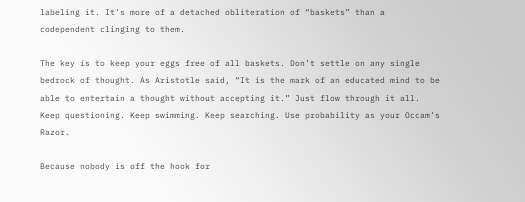labeling it. It’s more of a detached obliteration of “baskets” than a codependent clinging to them.

The key is to keep your eggs free of all baskets. Don’t settle on any single bedrock of thought. As Aristotle said, “It is the mark of an educated mind to be able to entertain a thought without accepting it.” Just flow through it all. Keep questioning. Keep swimming. Keep searching. Use probability as your Occam’s Razor.

Because nobody is off the hook for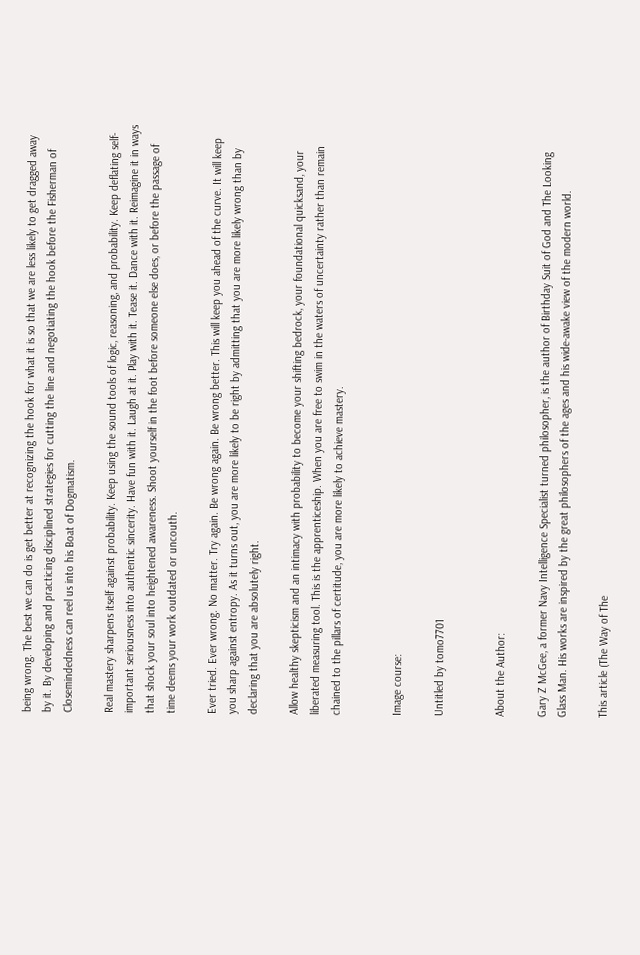being wrong. The best we can do is get better at recognizing the hook for what it is so that we are less likely to get dragged away by it. By developing and practicing disciplined strategies for cutting the line and negotiating the hook before the Fisherman of Closemindedness can reel us into his Boat of Dogmatism.

Real mastery sharpens itself against probability. Keep using the sound tools of logic, reasoning, and probability. Keep deflating self-important seriousness into authentic sincerity. Have fun with it. Laugh at it. Play with it. Tease it. Dance with it. Reimagine it in ways that shock your soul into heightened awareness. Shoot yourself in the foot before someone else does, or before the passage of time deems your work outdated or uncouth.

Ever tried. Ever wrong. No matter. Try again. Be wrong again. Be wrong better. This will keep you ahead of the curve. It will keep you sharp against entropy. As it turns out, you are more likely to be right by admitting that you are more likely wrong than by declaring that you are absolutely right.

Allow healthy skepticism and an intimacy with probability to become your shifting bedrock, your foundational quicksand, your liberated measuring tool. This is the apprenticeship. When you are free to swim in the waters of uncertainty rather than remain chained to the pillars of certitude, you are more likely to achieve mastery.


Image course:

Untitled by tomo7701


About the Author:

Gary Z McGee, a former Navy Intelligence Specialist turned philosopher, is the author of Birthday Suit of God and The Looking Glass Man. His works are inspired by the great philosophers of the ages and his wide-awake view of the modern world.

This article (The Way of The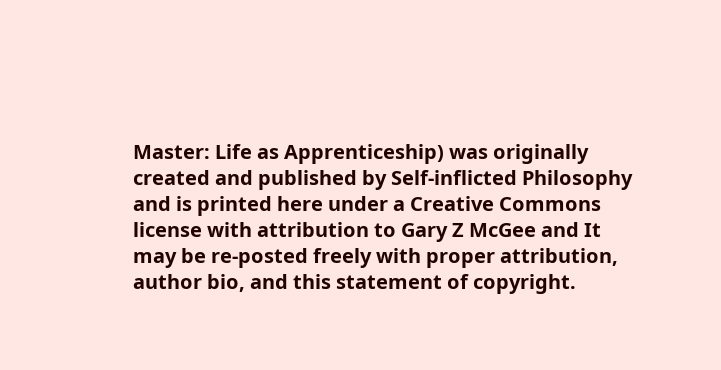Master: Life as Apprenticeship) was originally created and published by Self-inflicted Philosophy and is printed here under a Creative Commons license with attribution to Gary Z McGee and It may be re-posted freely with proper attribution, author bio, and this statement of copyright.